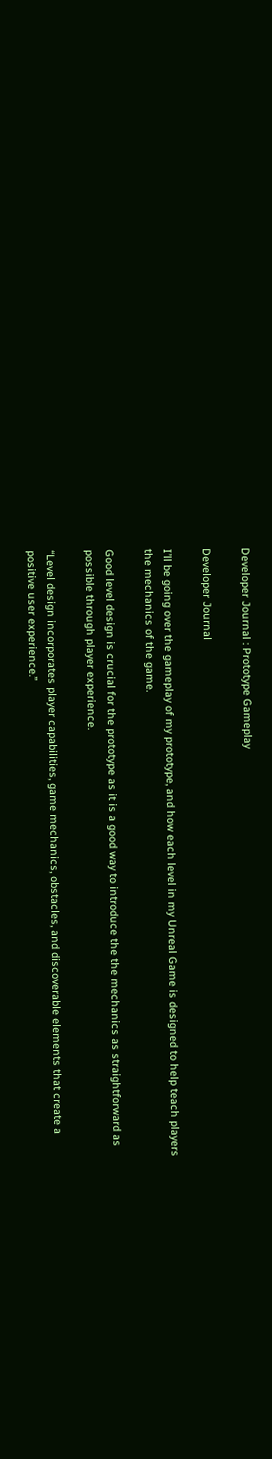Developer Journal : Prototype Gameplay

Developer Journal

I’ll be going over the gameplay of my prototype, and how each level in my Unreal Game is designed to help teach players the mechanics of the game.

Good level design is crucial for the prototype as it is a good way to introduce the the mechanics as straightforward as possible through player experience.

“Level design incorporates player capabilities, game mechanics, obstacles, and discoverable elements that create a positive user experience.”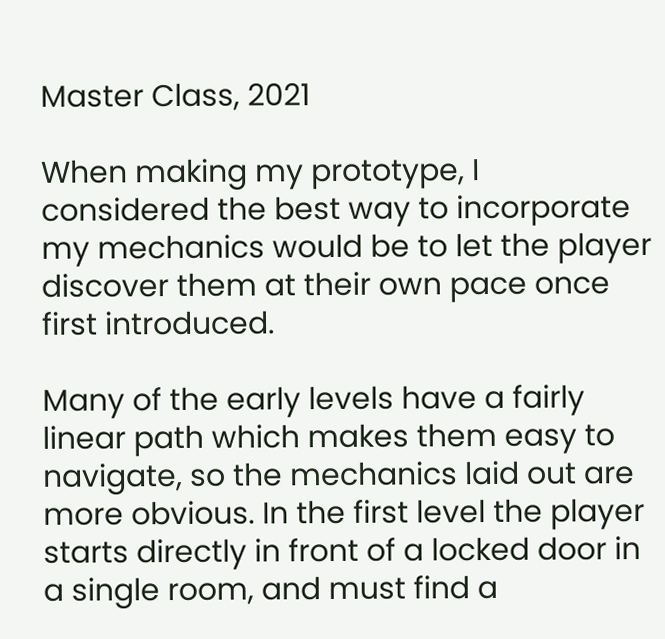Master Class, 2021

When making my prototype, I considered the best way to incorporate my mechanics would be to let the player discover them at their own pace once first introduced.

Many of the early levels have a fairly linear path which makes them easy to navigate, so the mechanics laid out are more obvious. In the first level the player starts directly in front of a locked door in a single room, and must find a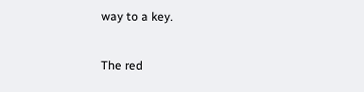way to a key.

The red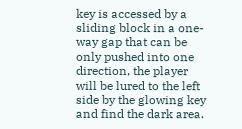key is accessed by a sliding block in a one-way gap that can be only pushed into one direction, the player will be lured to the left side by the glowing key and find the dark area.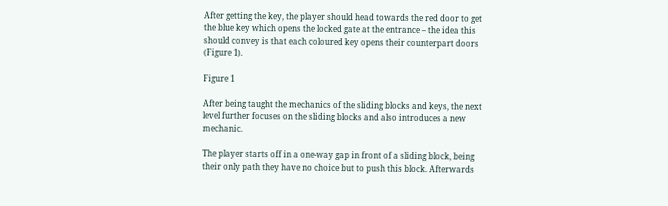After getting the key, the player should head towards the red door to get the blue key which opens the locked gate at the entrance – the idea this should convey is that each coloured key opens their counterpart doors (Figure 1).

Figure 1

After being taught the mechanics of the sliding blocks and keys, the next level further focuses on the sliding blocks and also introduces a new mechanic.

The player starts off in a one-way gap in front of a sliding block, being their only path they have no choice but to push this block. Afterwards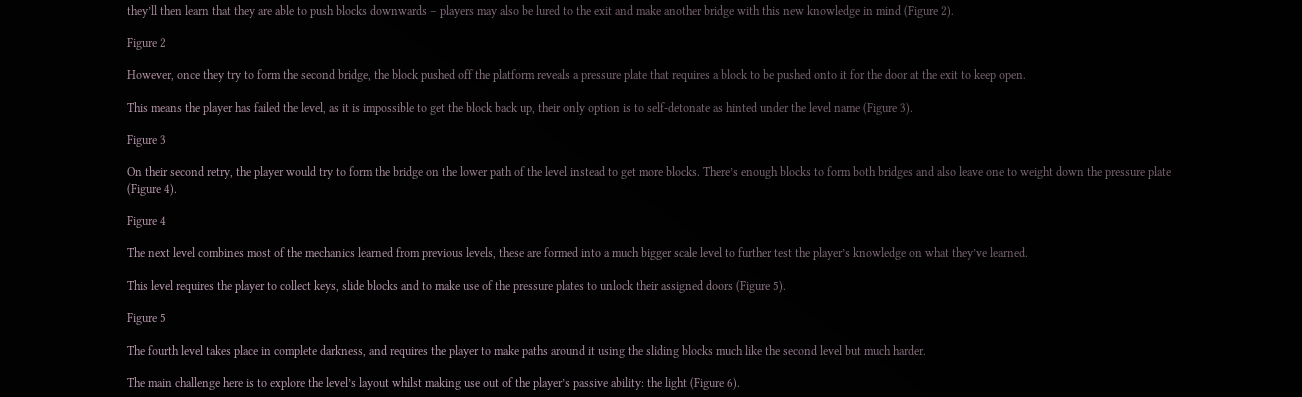they’ll then learn that they are able to push blocks downwards – players may also be lured to the exit and make another bridge with this new knowledge in mind (Figure 2).

Figure 2

However, once they try to form the second bridge, the block pushed off the platform reveals a pressure plate that requires a block to be pushed onto it for the door at the exit to keep open.

This means the player has failed the level, as it is impossible to get the block back up, their only option is to self-detonate as hinted under the level name (Figure 3).

Figure 3

On their second retry, the player would try to form the bridge on the lower path of the level instead to get more blocks. There’s enough blocks to form both bridges and also leave one to weight down the pressure plate (Figure 4).

Figure 4

The next level combines most of the mechanics learned from previous levels, these are formed into a much bigger scale level to further test the player’s knowledge on what they’ve learned.

This level requires the player to collect keys, slide blocks and to make use of the pressure plates to unlock their assigned doors (Figure 5).

Figure 5

The fourth level takes place in complete darkness, and requires the player to make paths around it using the sliding blocks much like the second level but much harder.

The main challenge here is to explore the level’s layout whilst making use out of the player’s passive ability: the light (Figure 6).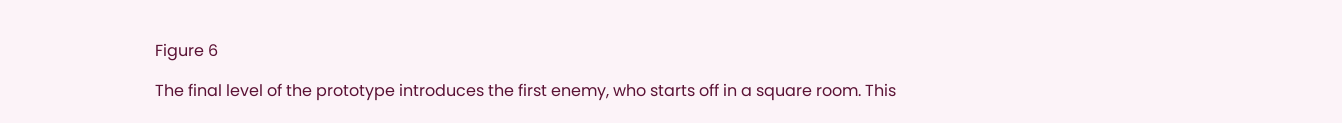Figure 6

The final level of the prototype introduces the first enemy, who starts off in a square room. This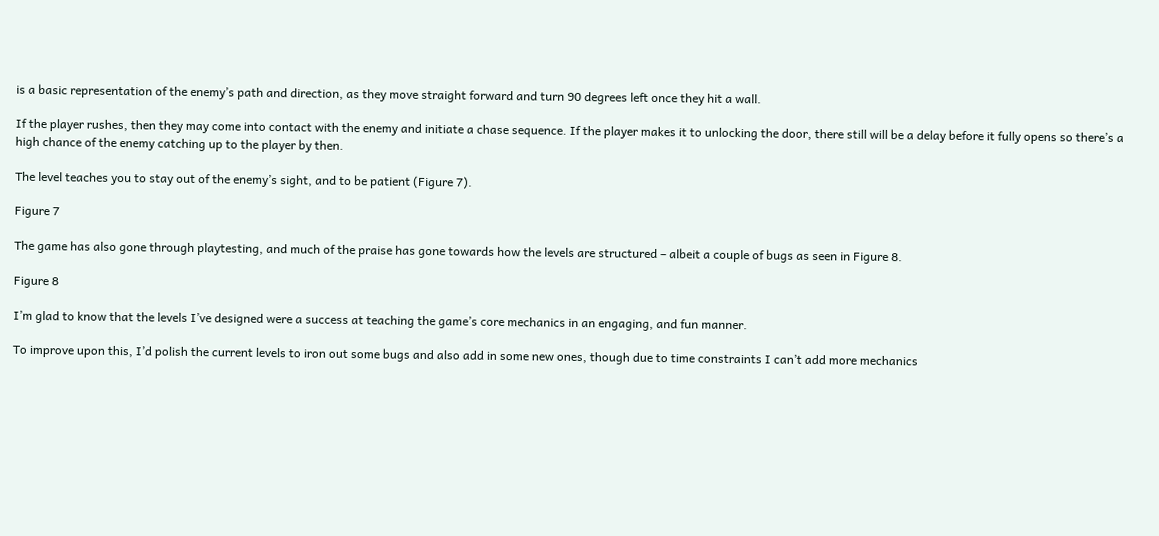is a basic representation of the enemy’s path and direction, as they move straight forward and turn 90 degrees left once they hit a wall.

If the player rushes, then they may come into contact with the enemy and initiate a chase sequence. If the player makes it to unlocking the door, there still will be a delay before it fully opens so there’s a high chance of the enemy catching up to the player by then.

The level teaches you to stay out of the enemy’s sight, and to be patient (Figure 7).

Figure 7

The game has also gone through playtesting, and much of the praise has gone towards how the levels are structured – albeit a couple of bugs as seen in Figure 8.

Figure 8

I’m glad to know that the levels I’ve designed were a success at teaching the game’s core mechanics in an engaging, and fun manner.

To improve upon this, I’d polish the current levels to iron out some bugs and also add in some new ones, though due to time constraints I can’t add more mechanics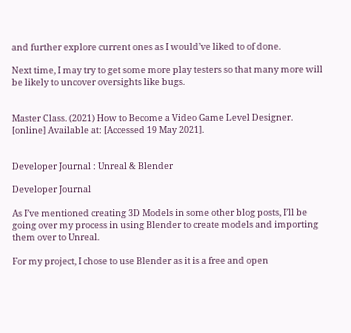and further explore current ones as I would’ve liked to of done.

Next time, I may try to get some more play testers so that many more will be likely to uncover oversights like bugs.


Master Class. (2021) How to Become a Video Game Level Designer. [online] Available at: [Accessed 19 May 2021].


Developer Journal : Unreal & Blender

Developer Journal

As I’ve mentioned creating 3D Models in some other blog posts, I’ll be going over my process in using Blender to create models and importing them over to Unreal.

For my project, I chose to use Blender as it is a free and open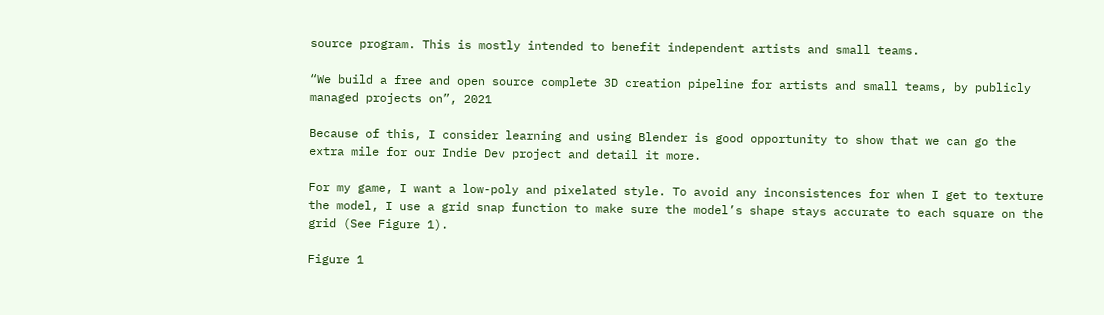source program. This is mostly intended to benefit independent artists and small teams.

“We build a free and open source complete 3D creation pipeline for artists and small teams, by publicly managed projects on”, 2021

Because of this, I consider learning and using Blender is good opportunity to show that we can go the extra mile for our Indie Dev project and detail it more.

For my game, I want a low-poly and pixelated style. To avoid any inconsistences for when I get to texture the model, I use a grid snap function to make sure the model’s shape stays accurate to each square on the grid (See Figure 1).

Figure 1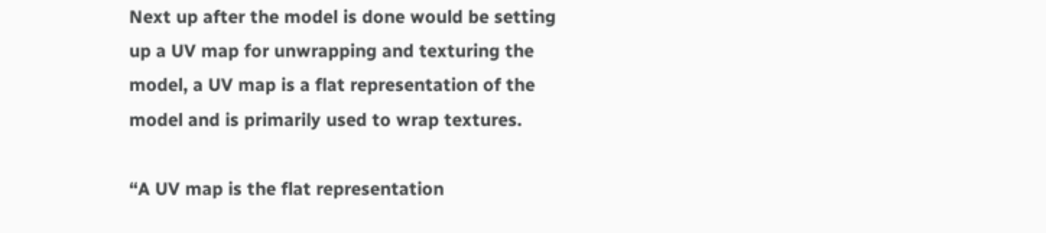Next up after the model is done would be setting up a UV map for unwrapping and texturing the model, a UV map is a flat representation of the model and is primarily used to wrap textures.

“A UV map is the flat representation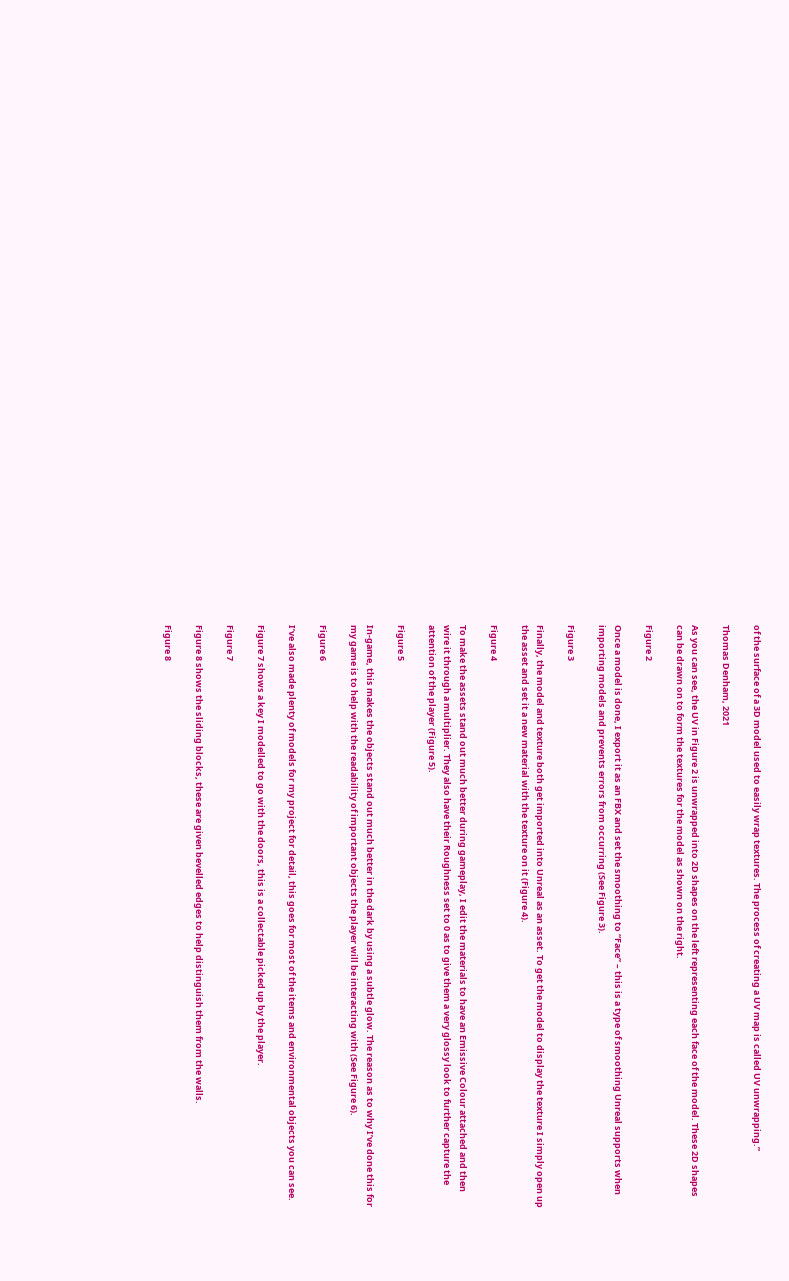of the surface of a 3D model used to easily wrap textures. The process of creating a UV map is called UV unwrapping.”

Thomas Denham, 2021

As you can see, the UV in Figure 2 is unwrapped into 2D shapes on the left representing each face of the model. These 2D shapes can be drawn on to form the textures for the model as shown on the right.

Figure 2

Once a model is done, I export it as an FBX and set the smoothing to “Face” – this is a type of smoothing Unreal supports when importing models and prevents errors from occurring (See Figure 3).

Figure 3

Finally, the model and texture both get imported into Unreal as an asset. To get the model to display the texture I simply open up the asset and set it a new material with the texture on it (Figure 4).

Figure 4

To make the assets stand out much better during gameplay, I edit the materials to have an Emissive Colour attached and then wire it through a multiplier. They also have their Roughness set to 0 as to give them a very glossy look to further capture the attention of the player (Figure 5).

Figure 5

In-game, this makes the objects stand out much better in the dark by using a subtle glow. The reason as to why I’ve done this for my game is to help with the readability of important objects the player will be interacting with (See Figure 6).

Figure 6

I’ve also made plenty of models for my project for detail, this goes for most of the items and environmental objects you can see.

Figure 7 shows a key I modelled to go with the doors, this is a collectable picked up by the player.

Figure 7

Figure 8 shows the sliding blocks, these are given bevelled edges to help distinguish them from the walls.

Figure 8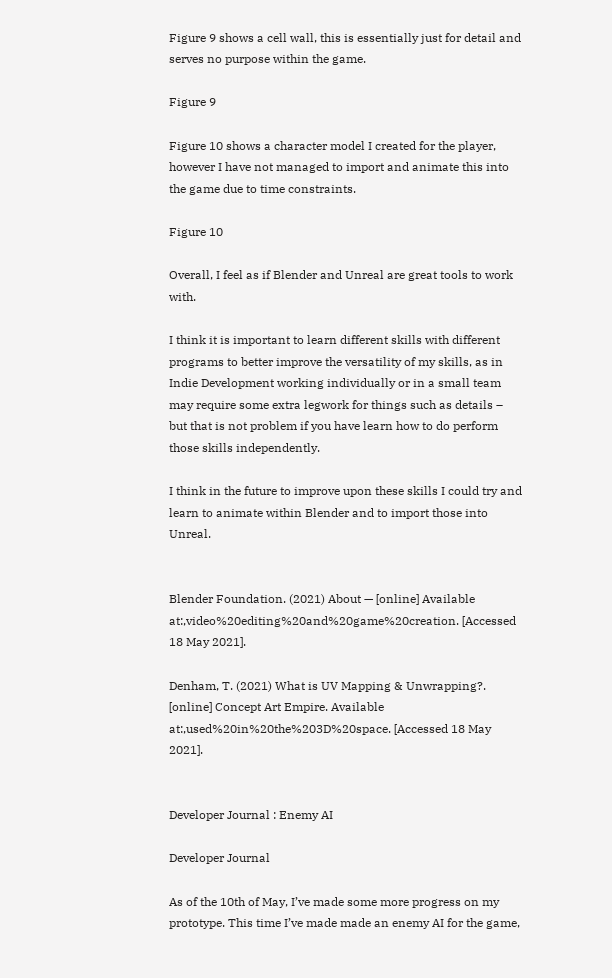Figure 9 shows a cell wall, this is essentially just for detail and serves no purpose within the game.

Figure 9

Figure 10 shows a character model I created for the player, however I have not managed to import and animate this into the game due to time constraints.

Figure 10

Overall, I feel as if Blender and Unreal are great tools to work with.

I think it is important to learn different skills with different programs to better improve the versatility of my skills, as in Indie Development working individually or in a small team may require some extra legwork for things such as details – but that is not problem if you have learn how to do perform those skills independently.

I think in the future to improve upon these skills I could try and learn to animate within Blender and to import those into Unreal.


Blender Foundation. (2021) About — [online] Available at:,video%20editing%20and%20game%20creation. [Accessed 18 May 2021].

Denham, T. (2021) What is UV Mapping & Unwrapping?. [online] Concept Art Empire. Available at:,used%20in%20the%203D%20space. [Accessed 18 May 2021].


Developer Journal : Enemy AI

Developer Journal

As of the 10th of May, I’ve made some more progress on my prototype. This time I’ve made made an enemy AI for the game,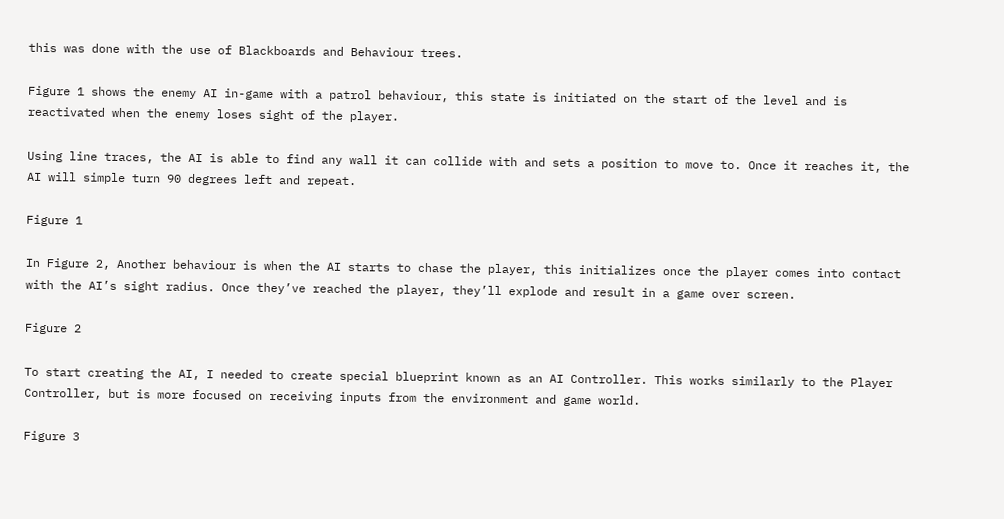this was done with the use of Blackboards and Behaviour trees.

Figure 1 shows the enemy AI in-game with a patrol behaviour, this state is initiated on the start of the level and is reactivated when the enemy loses sight of the player.

Using line traces, the AI is able to find any wall it can collide with and sets a position to move to. Once it reaches it, the AI will simple turn 90 degrees left and repeat.

Figure 1

In Figure 2, Another behaviour is when the AI starts to chase the player, this initializes once the player comes into contact with the AI’s sight radius. Once they’ve reached the player, they’ll explode and result in a game over screen.

Figure 2

To start creating the AI, I needed to create special blueprint known as an AI Controller. This works similarly to the Player Controller, but is more focused on receiving inputs from the environment and game world.

Figure 3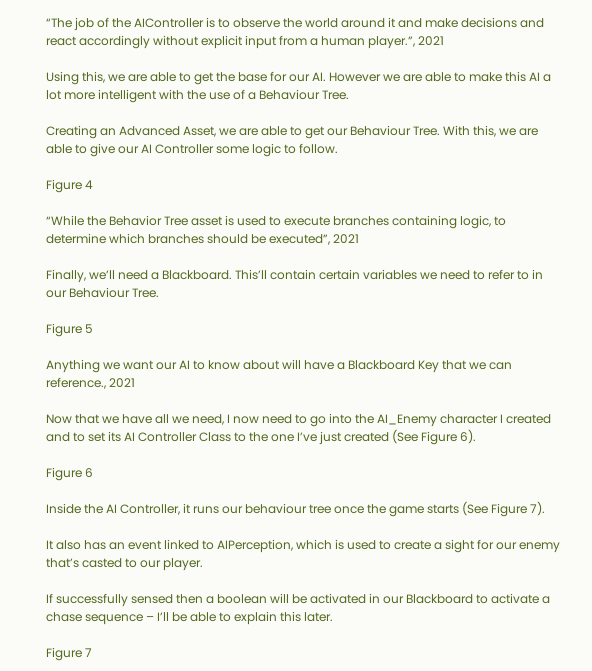“The job of the AIController is to observe the world around it and make decisions and react accordingly without explicit input from a human player.”, 2021

Using this, we are able to get the base for our AI. However we are able to make this AI a lot more intelligent with the use of a Behaviour Tree.

Creating an Advanced Asset, we are able to get our Behaviour Tree. With this, we are able to give our AI Controller some logic to follow.

Figure 4

“While the Behavior Tree asset is used to execute branches containing logic, to determine which branches should be executed”, 2021

Finally, we’ll need a Blackboard. This’ll contain certain variables we need to refer to in our Behaviour Tree.

Figure 5

Anything we want our AI to know about will have a Blackboard Key that we can reference., 2021

Now that we have all we need, I now need to go into the AI_Enemy character I created and to set its AI Controller Class to the one I’ve just created (See Figure 6).

Figure 6

Inside the AI Controller, it runs our behaviour tree once the game starts (See Figure 7).

It also has an event linked to AIPerception, which is used to create a sight for our enemy that’s casted to our player.

If successfully sensed then a boolean will be activated in our Blackboard to activate a chase sequence – I’ll be able to explain this later.

Figure 7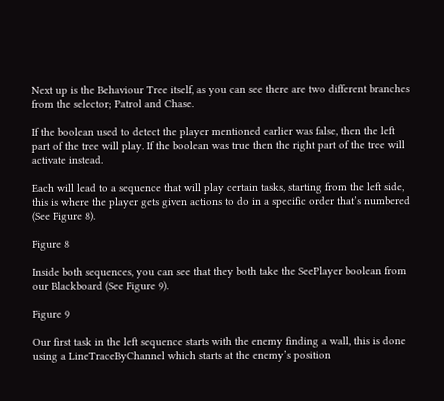Next up is the Behaviour Tree itself, as you can see there are two different branches from the selector; Patrol and Chase.

If the boolean used to detect the player mentioned earlier was false, then the left part of the tree will play. If the boolean was true then the right part of the tree will activate instead.

Each will lead to a sequence that will play certain tasks, starting from the left side, this is where the player gets given actions to do in a specific order that’s numbered (See Figure 8).

Figure 8

Inside both sequences, you can see that they both take the SeePlayer boolean from our Blackboard (See Figure 9).

Figure 9

Our first task in the left sequence starts with the enemy finding a wall, this is done using a LineTraceByChannel which starts at the enemy’s position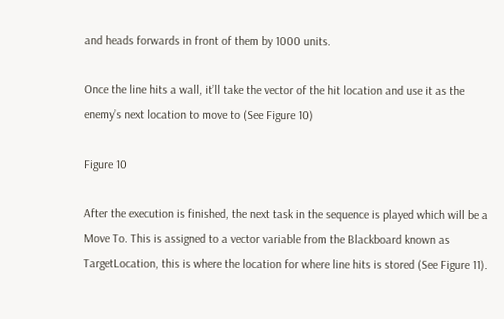and heads forwards in front of them by 1000 units.

Once the line hits a wall, it’ll take the vector of the hit location and use it as the enemy’s next location to move to (See Figure 10)

Figure 10

After the execution is finished, the next task in the sequence is played which will be a Move To. This is assigned to a vector variable from the Blackboard known as TargetLocation, this is where the location for where line hits is stored (See Figure 11).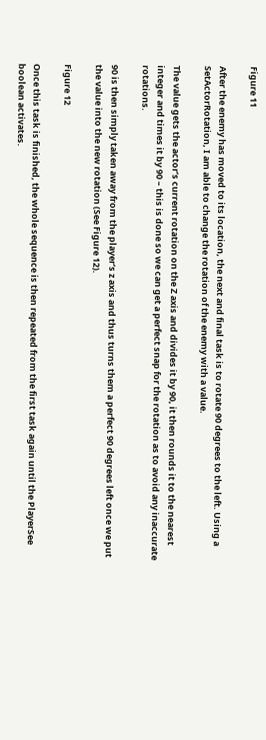Figure 11

After the enemy has moved to its location, the next and final task is to rotate 90 degrees to the left. Using a SetActorRotation, I am able to change the rotation of the enemy with a value.

The value gets the actor’s current rotation on the Z axis and divides it by 90, it then rounds it to the nearest integer and times it by 90 – this is done so we can get a perfect snap for the rotation as to avoid any inaccurate rotations.

90 is then simply taken away from the player’s z axis and thus turns them a perfect 90 degrees left once we put the value into the new rotation (See Figure 12).

Figure 12

Once this task is finished, the whole sequence is then repeated from the first task again until the PlayerSee boolean activates.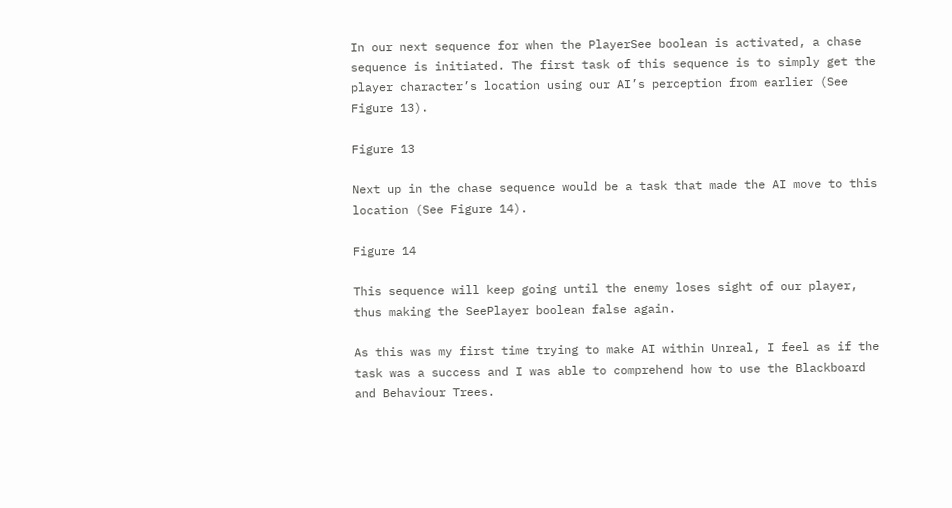In our next sequence for when the PlayerSee boolean is activated, a chase sequence is initiated. The first task of this sequence is to simply get the player character’s location using our AI’s perception from earlier (See Figure 13).

Figure 13

Next up in the chase sequence would be a task that made the AI move to this location (See Figure 14).

Figure 14

This sequence will keep going until the enemy loses sight of our player, thus making the SeePlayer boolean false again.

As this was my first time trying to make AI within Unreal, I feel as if the task was a success and I was able to comprehend how to use the Blackboard and Behaviour Trees.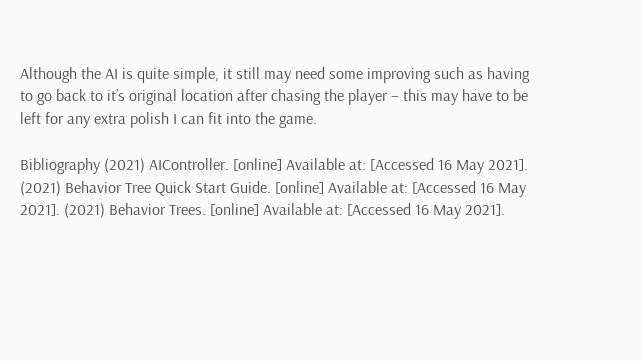Although the AI is quite simple, it still may need some improving such as having to go back to it’s original location after chasing the player – this may have to be left for any extra polish I can fit into the game.

Bibliography (2021) AIController. [online] Available at: [Accessed 16 May 2021]. (2021) Behavior Tree Quick Start Guide. [online] Available at: [Accessed 16 May 2021]. (2021) Behavior Trees. [online] Available at: [Accessed 16 May 2021].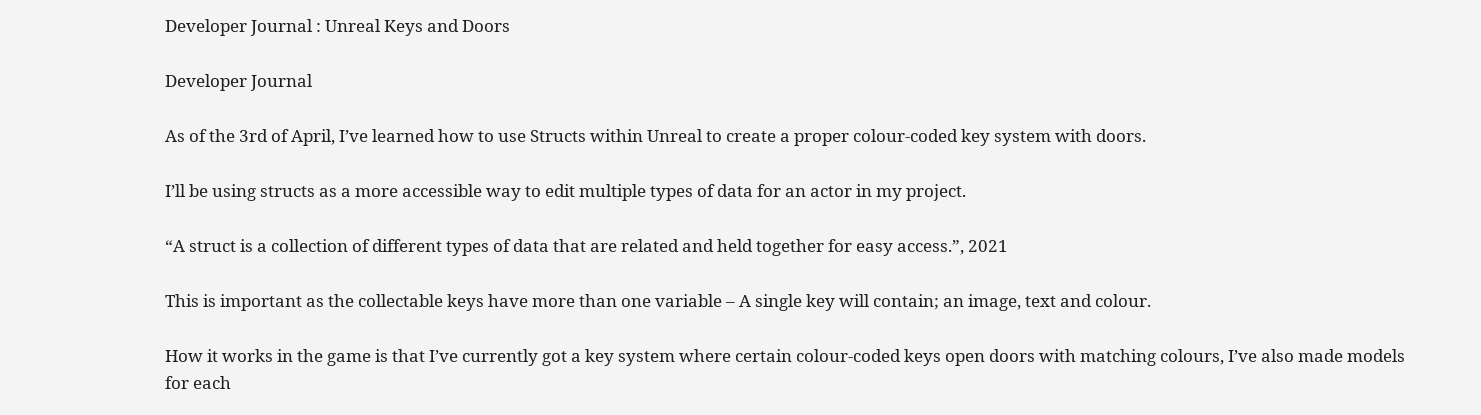Developer Journal : Unreal Keys and Doors

Developer Journal

As of the 3rd of April, I’ve learned how to use Structs within Unreal to create a proper colour-coded key system with doors.

I’ll be using structs as a more accessible way to edit multiple types of data for an actor in my project.

“A struct is a collection of different types of data that are related and held together for easy access.”, 2021

This is important as the collectable keys have more than one variable – A single key will contain; an image, text and colour.

How it works in the game is that I’ve currently got a key system where certain colour-coded keys open doors with matching colours, I’ve also made models for each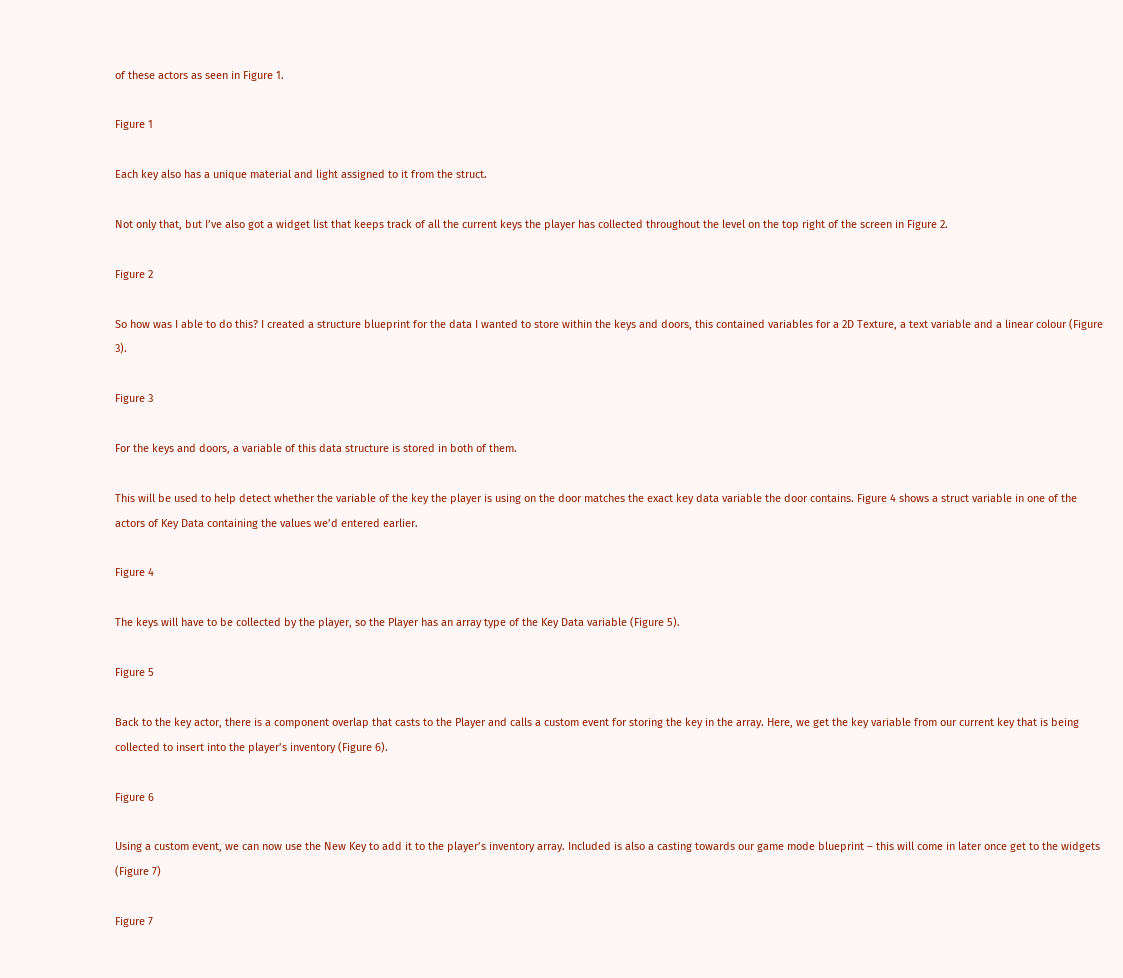of these actors as seen in Figure 1.

Figure 1

Each key also has a unique material and light assigned to it from the struct.

Not only that, but I’ve also got a widget list that keeps track of all the current keys the player has collected throughout the level on the top right of the screen in Figure 2.

Figure 2

So how was I able to do this? I created a structure blueprint for the data I wanted to store within the keys and doors, this contained variables for a 2D Texture, a text variable and a linear colour (Figure 3).

Figure 3

For the keys and doors, a variable of this data structure is stored in both of them.

This will be used to help detect whether the variable of the key the player is using on the door matches the exact key data variable the door contains. Figure 4 shows a struct variable in one of the actors of Key Data containing the values we’d entered earlier.

Figure 4

The keys will have to be collected by the player, so the Player has an array type of the Key Data variable (Figure 5).

Figure 5

Back to the key actor, there is a component overlap that casts to the Player and calls a custom event for storing the key in the array. Here, we get the key variable from our current key that is being collected to insert into the player’s inventory (Figure 6).

Figure 6

Using a custom event, we can now use the New Key to add it to the player’s inventory array. Included is also a casting towards our game mode blueprint – this will come in later once get to the widgets (Figure 7)

Figure 7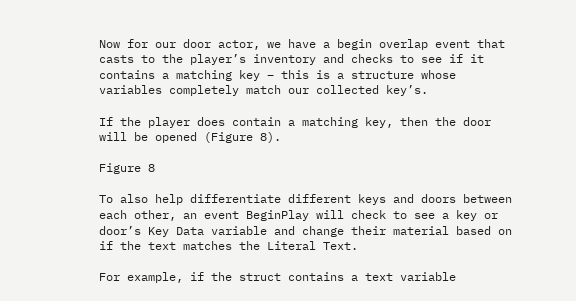Now for our door actor, we have a begin overlap event that casts to the player’s inventory and checks to see if it contains a matching key – this is a structure whose variables completely match our collected key’s.

If the player does contain a matching key, then the door will be opened (Figure 8).

Figure 8

To also help differentiate different keys and doors between each other, an event BeginPlay will check to see a key or door’s Key Data variable and change their material based on if the text matches the Literal Text.

For example, if the struct contains a text variable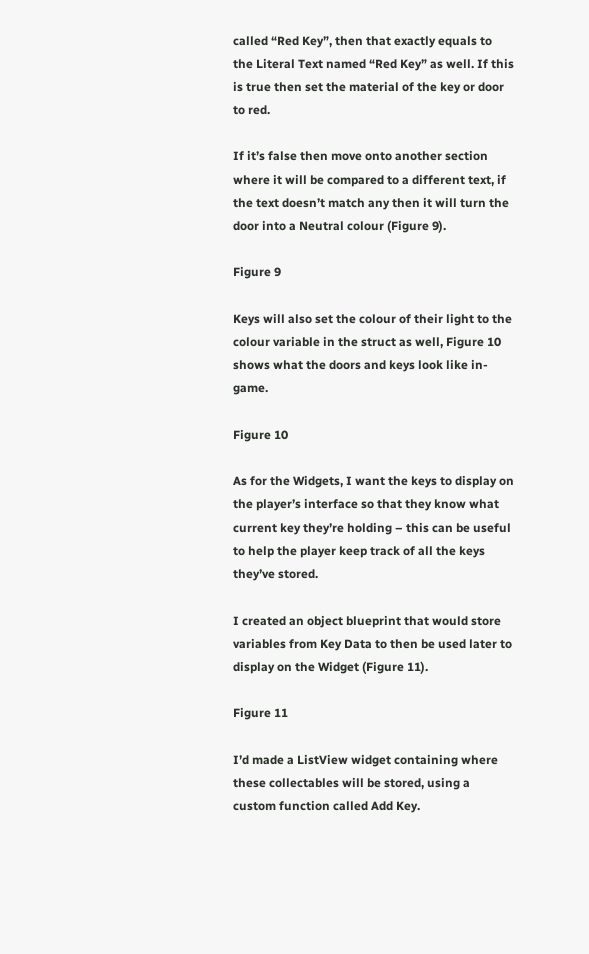called “Red Key”, then that exactly equals to the Literal Text named “Red Key” as well. If this is true then set the material of the key or door to red.

If it’s false then move onto another section where it will be compared to a different text, if the text doesn’t match any then it will turn the door into a Neutral colour (Figure 9).

Figure 9

Keys will also set the colour of their light to the colour variable in the struct as well, Figure 10 shows what the doors and keys look like in-game.

Figure 10

As for the Widgets, I want the keys to display on the player’s interface so that they know what current key they’re holding – this can be useful to help the player keep track of all the keys they’ve stored.

I created an object blueprint that would store variables from Key Data to then be used later to display on the Widget (Figure 11).

Figure 11

I’d made a ListView widget containing where these collectables will be stored, using a custom function called Add Key.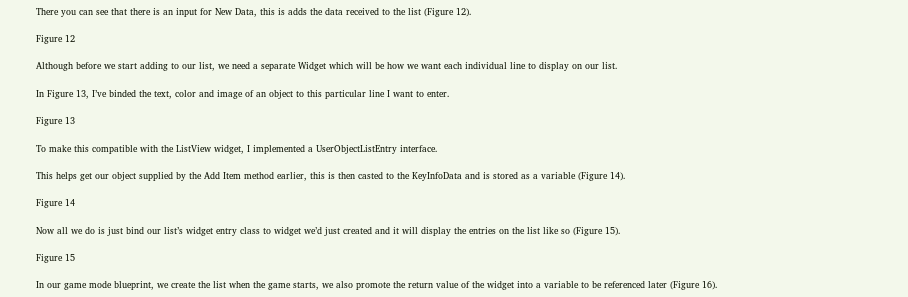There you can see that there is an input for New Data, this is adds the data received to the list (Figure 12).

Figure 12

Although before we start adding to our list, we need a separate Widget which will be how we want each individual line to display on our list.

In Figure 13, I’ve binded the text, color and image of an object to this particular line I want to enter.

Figure 13

To make this compatible with the ListView widget, I implemented a UserObjectListEntry interface.

This helps get our object supplied by the Add Item method earlier, this is then casted to the KeyInfoData and is stored as a variable (Figure 14).

Figure 14

Now all we do is just bind our list’s widget entry class to widget we’d just created and it will display the entries on the list like so (Figure 15).

Figure 15

In our game mode blueprint, we create the list when the game starts, we also promote the return value of the widget into a variable to be referenced later (Figure 16).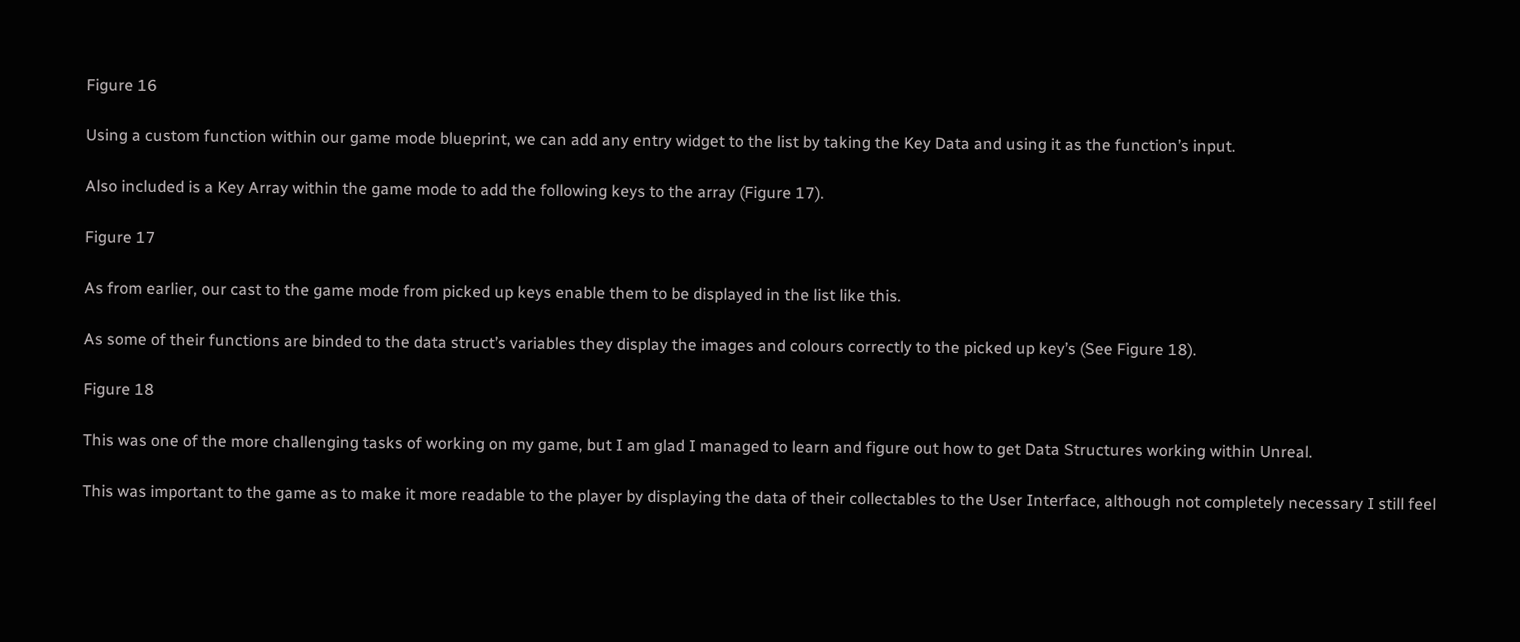Figure 16

Using a custom function within our game mode blueprint, we can add any entry widget to the list by taking the Key Data and using it as the function’s input.

Also included is a Key Array within the game mode to add the following keys to the array (Figure 17).

Figure 17

As from earlier, our cast to the game mode from picked up keys enable them to be displayed in the list like this.

As some of their functions are binded to the data struct’s variables they display the images and colours correctly to the picked up key’s (See Figure 18).

Figure 18

This was one of the more challenging tasks of working on my game, but I am glad I managed to learn and figure out how to get Data Structures working within Unreal.

This was important to the game as to make it more readable to the player by displaying the data of their collectables to the User Interface, although not completely necessary I still feel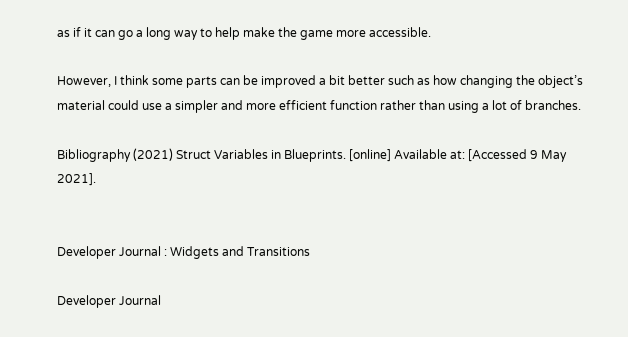as if it can go a long way to help make the game more accessible.

However, I think some parts can be improved a bit better such as how changing the object’s material could use a simpler and more efficient function rather than using a lot of branches.

Bibliography (2021) Struct Variables in Blueprints. [online] Available at: [Accessed 9 May 2021].


Developer Journal : Widgets and Transitions

Developer Journal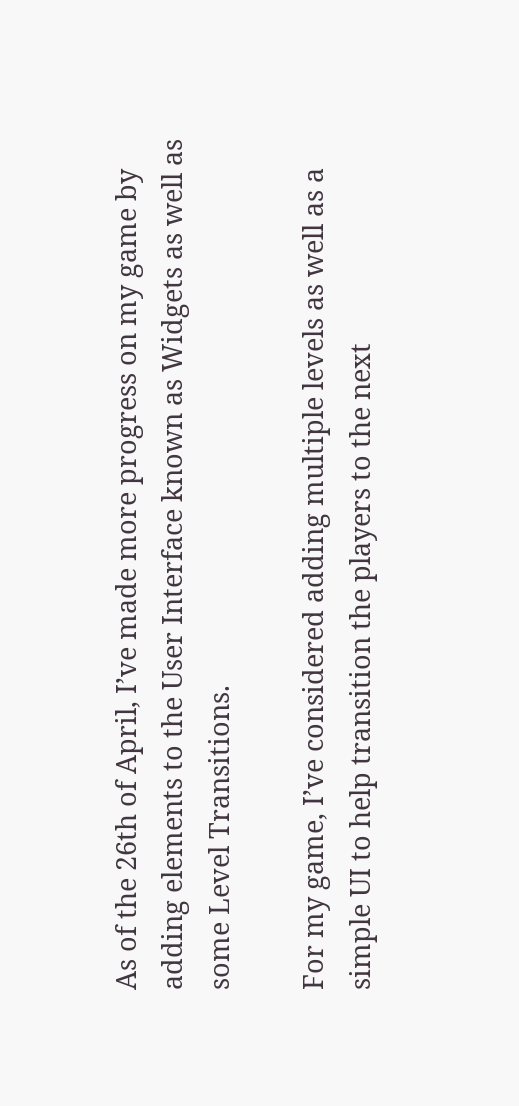As of the 26th of April, I’ve made more progress on my game by adding elements to the User Interface known as Widgets as well as some Level Transitions.

For my game, I’ve considered adding multiple levels as well as a simple UI to help transition the players to the next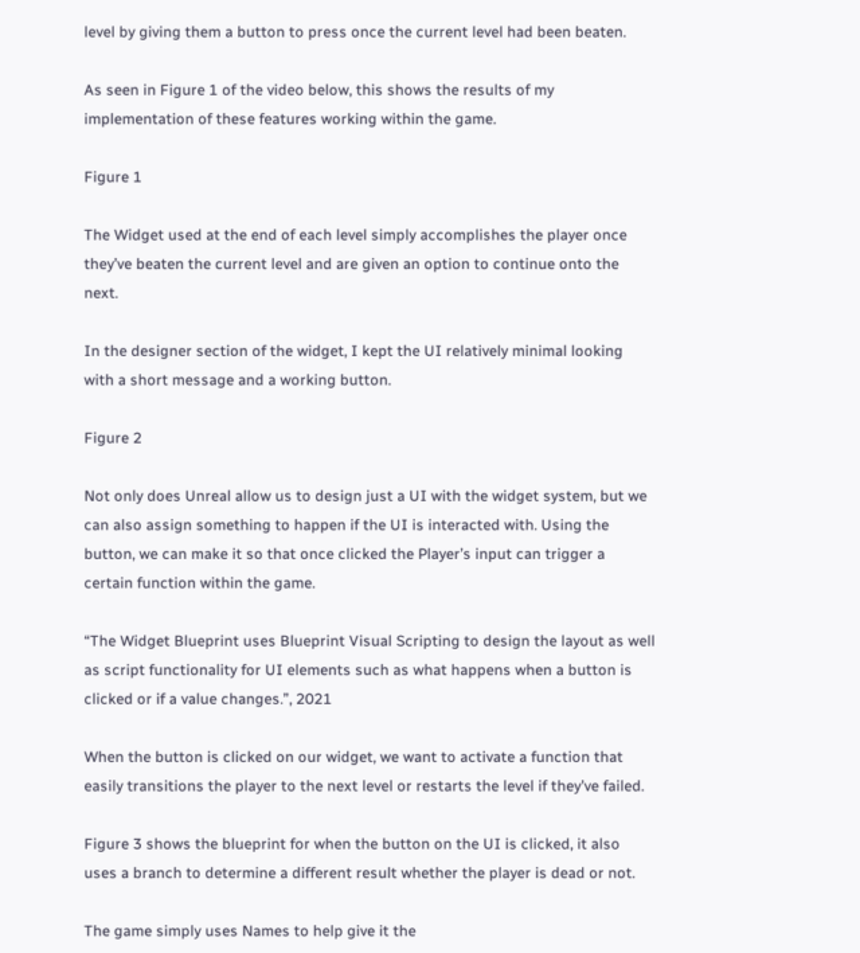level by giving them a button to press once the current level had been beaten.

As seen in Figure 1 of the video below, this shows the results of my implementation of these features working within the game.

Figure 1

The Widget used at the end of each level simply accomplishes the player once they’ve beaten the current level and are given an option to continue onto the next.

In the designer section of the widget, I kept the UI relatively minimal looking with a short message and a working button.

Figure 2

Not only does Unreal allow us to design just a UI with the widget system, but we can also assign something to happen if the UI is interacted with. Using the button, we can make it so that once clicked the Player’s input can trigger a certain function within the game.

“The Widget Blueprint uses Blueprint Visual Scripting to design the layout as well as script functionality for UI elements such as what happens when a button is clicked or if a value changes.”, 2021

When the button is clicked on our widget, we want to activate a function that easily transitions the player to the next level or restarts the level if they’ve failed.

Figure 3 shows the blueprint for when the button on the UI is clicked, it also uses a branch to determine a different result whether the player is dead or not.

The game simply uses Names to help give it the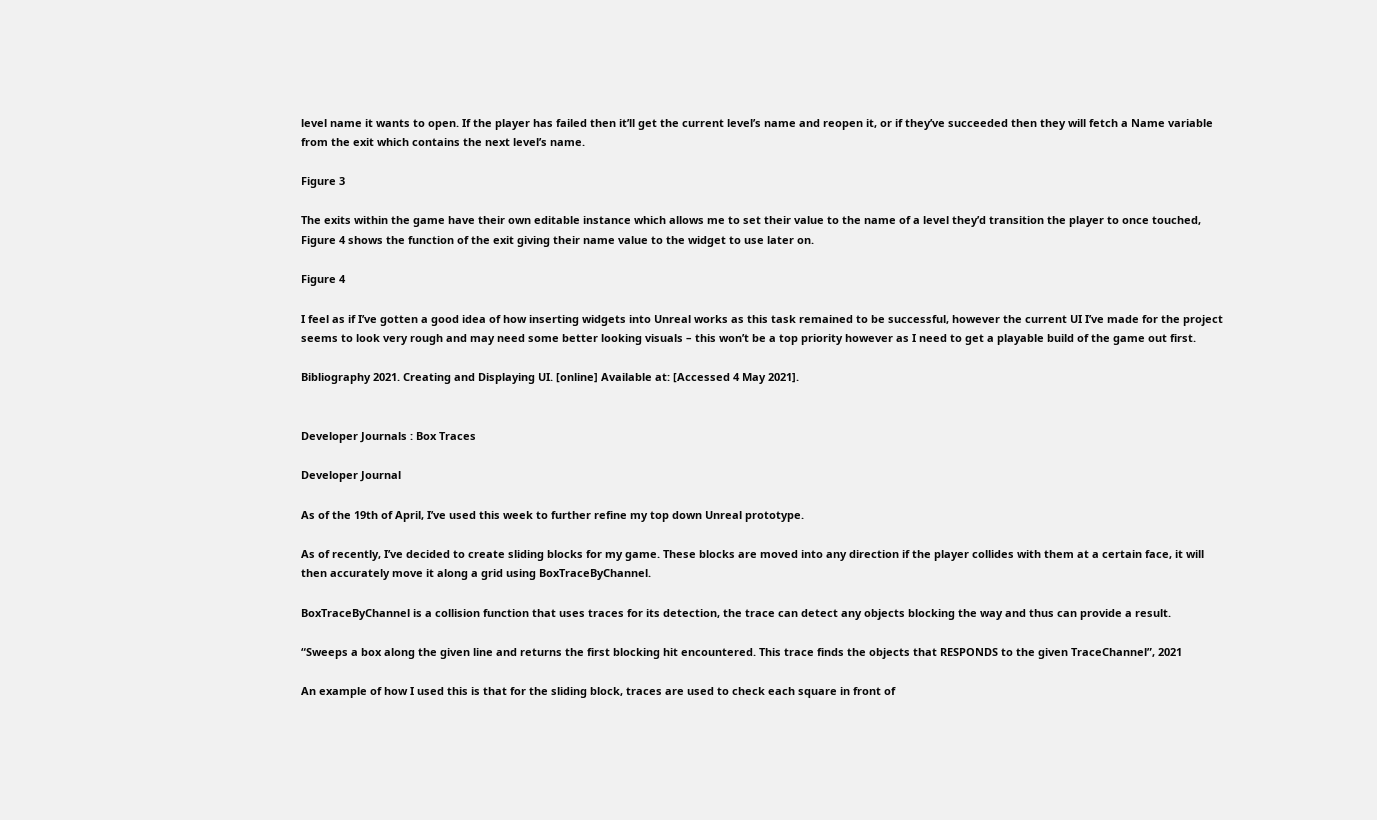level name it wants to open. If the player has failed then it’ll get the current level’s name and reopen it, or if they’ve succeeded then they will fetch a Name variable from the exit which contains the next level’s name.

Figure 3

The exits within the game have their own editable instance which allows me to set their value to the name of a level they’d transition the player to once touched, Figure 4 shows the function of the exit giving their name value to the widget to use later on.

Figure 4

I feel as if I’ve gotten a good idea of how inserting widgets into Unreal works as this task remained to be successful, however the current UI I’ve made for the project seems to look very rough and may need some better looking visuals – this won’t be a top priority however as I need to get a playable build of the game out first.

Bibliography 2021. Creating and Displaying UI. [online] Available at: [Accessed 4 May 2021].


Developer Journals : Box Traces

Developer Journal

As of the 19th of April, I’ve used this week to further refine my top down Unreal prototype.

As of recently, I’ve decided to create sliding blocks for my game. These blocks are moved into any direction if the player collides with them at a certain face, it will then accurately move it along a grid using BoxTraceByChannel.

BoxTraceByChannel is a collision function that uses traces for its detection, the trace can detect any objects blocking the way and thus can provide a result.

“Sweeps a box along the given line and returns the first blocking hit encountered. This trace finds the objects that RESPONDS to the given TraceChannel”, 2021

An example of how I used this is that for the sliding block, traces are used to check each square in front of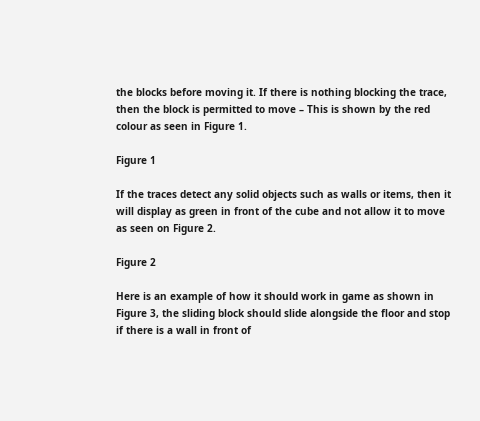the blocks before moving it. If there is nothing blocking the trace, then the block is permitted to move – This is shown by the red colour as seen in Figure 1.

Figure 1

If the traces detect any solid objects such as walls or items, then it will display as green in front of the cube and not allow it to move as seen on Figure 2.

Figure 2

Here is an example of how it should work in game as shown in Figure 3, the sliding block should slide alongside the floor and stop if there is a wall in front of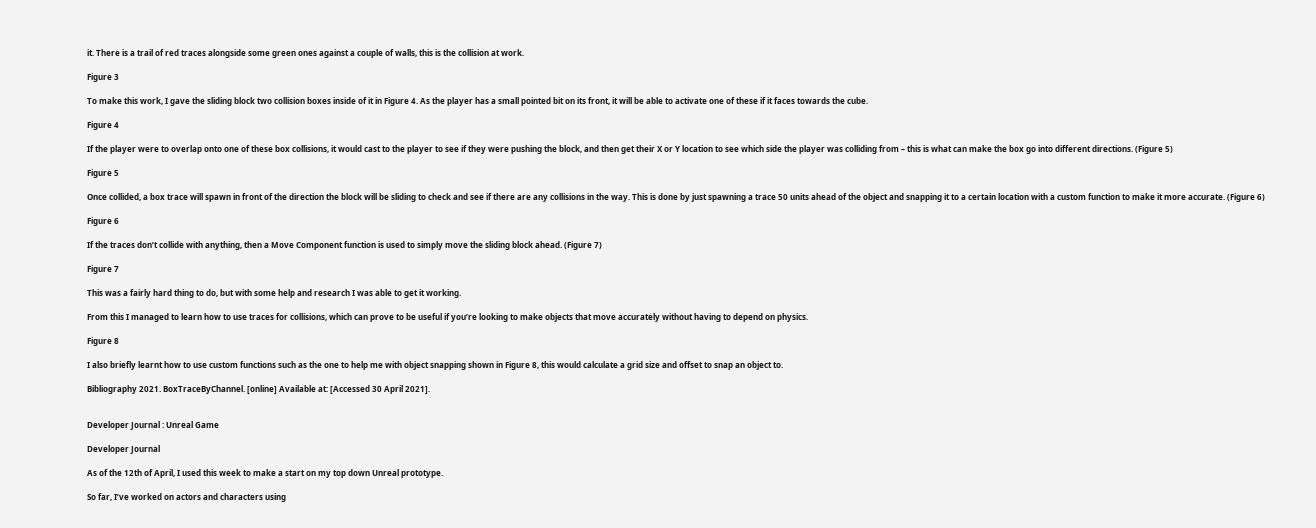it. There is a trail of red traces alongside some green ones against a couple of walls, this is the collision at work.

Figure 3

To make this work, I gave the sliding block two collision boxes inside of it in Figure 4. As the player has a small pointed bit on its front, it will be able to activate one of these if it faces towards the cube.

Figure 4

If the player were to overlap onto one of these box collisions, it would cast to the player to see if they were pushing the block, and then get their X or Y location to see which side the player was colliding from – this is what can make the box go into different directions. (Figure 5)

Figure 5

Once collided, a box trace will spawn in front of the direction the block will be sliding to check and see if there are any collisions in the way. This is done by just spawning a trace 50 units ahead of the object and snapping it to a certain location with a custom function to make it more accurate. (Figure 6)

Figure 6

If the traces don’t collide with anything, then a Move Component function is used to simply move the sliding block ahead. (Figure 7)

Figure 7

This was a fairly hard thing to do, but with some help and research I was able to get it working.

From this I managed to learn how to use traces for collisions, which can prove to be useful if you’re looking to make objects that move accurately without having to depend on physics.

Figure 8

I also briefly learnt how to use custom functions such as the one to help me with object snapping shown in Figure 8, this would calculate a grid size and offset to snap an object to.

Bibliography 2021. BoxTraceByChannel. [online] Available at: [Accessed 30 April 2021].


Developer Journal : Unreal Game

Developer Journal

As of the 12th of April, I used this week to make a start on my top down Unreal prototype.

So far, I’ve worked on actors and characters using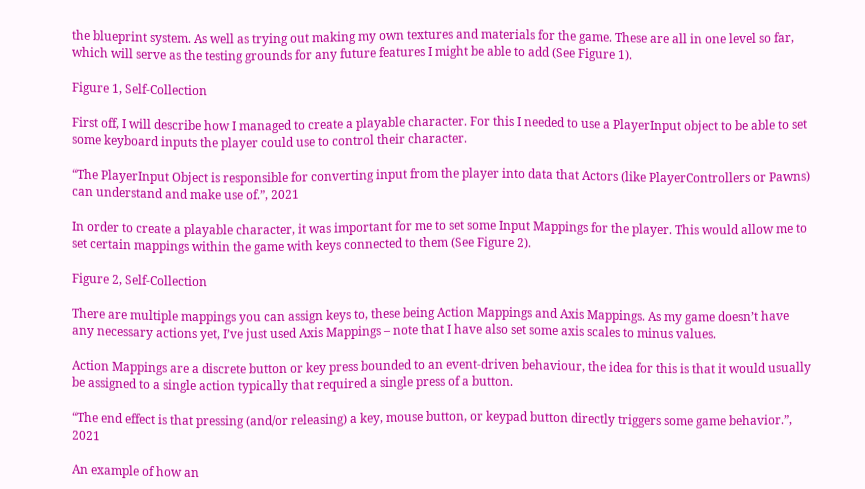the blueprint system. As well as trying out making my own textures and materials for the game. These are all in one level so far, which will serve as the testing grounds for any future features I might be able to add (See Figure 1).

Figure 1, Self-Collection

First off, I will describe how I managed to create a playable character. For this I needed to use a PlayerInput object to be able to set some keyboard inputs the player could use to control their character.

“The PlayerInput Object is responsible for converting input from the player into data that Actors (like PlayerControllers or Pawns) can understand and make use of.”, 2021

In order to create a playable character, it was important for me to set some Input Mappings for the player. This would allow me to set certain mappings within the game with keys connected to them (See Figure 2).

Figure 2, Self-Collection

There are multiple mappings you can assign keys to, these being Action Mappings and Axis Mappings. As my game doesn’t have any necessary actions yet, I’ve just used Axis Mappings – note that I have also set some axis scales to minus values.

Action Mappings are a discrete button or key press bounded to an event-driven behaviour, the idea for this is that it would usually be assigned to a single action typically that required a single press of a button.

“The end effect is that pressing (and/or releasing) a key, mouse button, or keypad button directly triggers some game behavior.”, 2021

An example of how an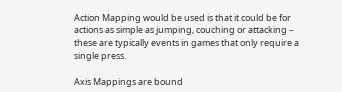Action Mapping would be used is that it could be for actions as simple as jumping, couching or attacking – these are typically events in games that only require a single press.

Axis Mappings are bound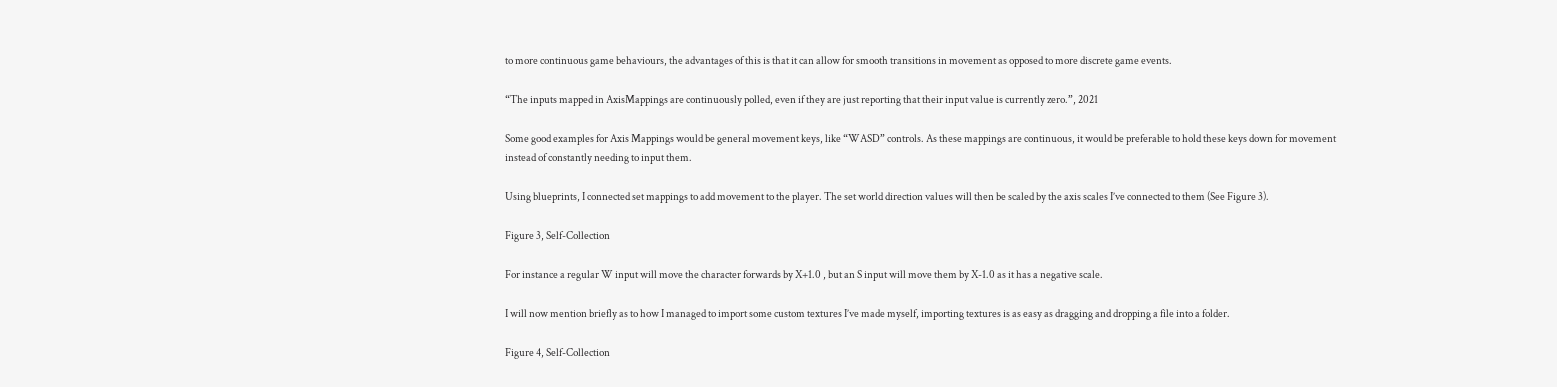to more continuous game behaviours, the advantages of this is that it can allow for smooth transitions in movement as opposed to more discrete game events.

“The inputs mapped in AxisMappings are continuously polled, even if they are just reporting that their input value is currently zero.”, 2021

Some good examples for Axis Mappings would be general movement keys, like “WASD” controls. As these mappings are continuous, it would be preferable to hold these keys down for movement instead of constantly needing to input them.

Using blueprints, I connected set mappings to add movement to the player. The set world direction values will then be scaled by the axis scales I’ve connected to them (See Figure 3).

Figure 3, Self-Collection

For instance a regular W input will move the character forwards by X+1.0 , but an S input will move them by X-1.0 as it has a negative scale.

I will now mention briefly as to how I managed to import some custom textures I’ve made myself, importing textures is as easy as dragging and dropping a file into a folder.

Figure 4, Self-Collection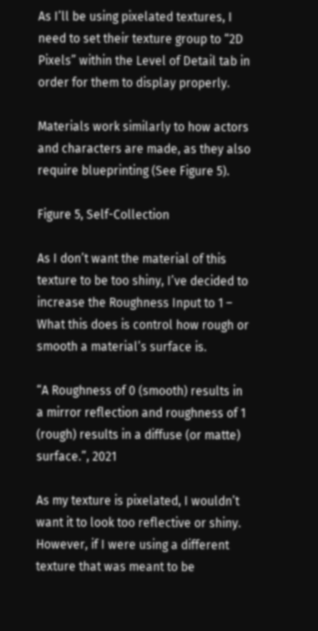As I’ll be using pixelated textures, I need to set their texture group to “2D Pixels” within the Level of Detail tab in order for them to display properly.

Materials work similarly to how actors and characters are made, as they also require blueprinting (See Figure 5).

Figure 5, Self-Collection

As I don’t want the material of this texture to be too shiny, I’ve decided to increase the Roughness Input to 1 – What this does is control how rough or smooth a material’s surface is.

“A Roughness of 0 (smooth) results in a mirror reflection and roughness of 1 (rough) results in a diffuse (or matte) surface.”, 2021

As my texture is pixelated, I wouldn’t want it to look too reflective or shiny. However, if I were using a different texture that was meant to be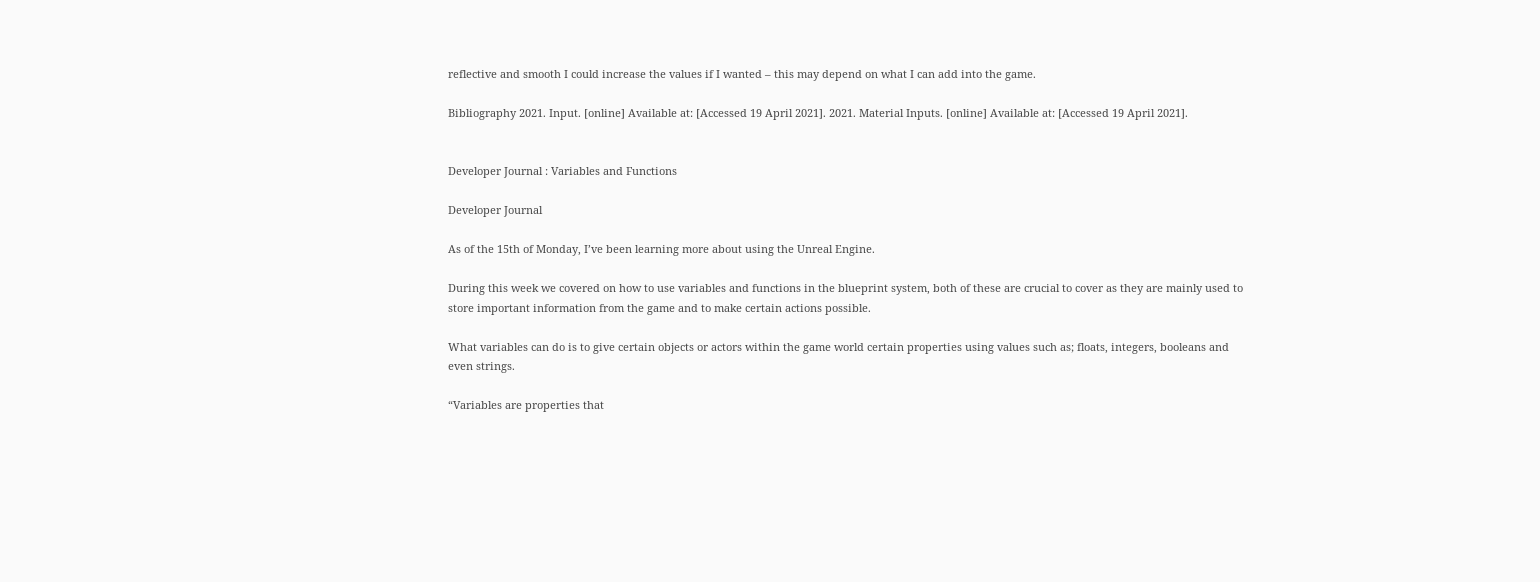reflective and smooth I could increase the values if I wanted – this may depend on what I can add into the game.

Bibliography 2021. Input. [online] Available at: [Accessed 19 April 2021]. 2021. Material Inputs. [online] Available at: [Accessed 19 April 2021].


Developer Journal : Variables and Functions

Developer Journal

As of the 15th of Monday, I’ve been learning more about using the Unreal Engine.

During this week we covered on how to use variables and functions in the blueprint system, both of these are crucial to cover as they are mainly used to store important information from the game and to make certain actions possible.

What variables can do is to give certain objects or actors within the game world certain properties using values such as; floats, integers, booleans and even strings.

“Variables are properties that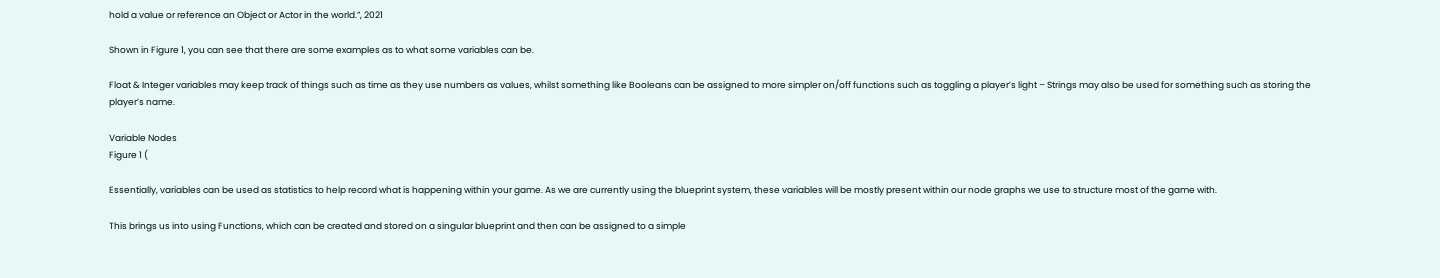hold a value or reference an Object or Actor in the world.”, 2021

Shown in Figure 1, you can see that there are some examples as to what some variables can be.

Float & Integer variables may keep track of things such as time as they use numbers as values, whilst something like Booleans can be assigned to more simpler on/off functions such as toggling a player’s light – Strings may also be used for something such as storing the player’s name.

Variable Nodes
Figure 1 (

Essentially, variables can be used as statistics to help record what is happening within your game. As we are currently using the blueprint system, these variables will be mostly present within our node graphs we use to structure most of the game with.

This brings us into using Functions, which can be created and stored on a singular blueprint and then can be assigned to a simple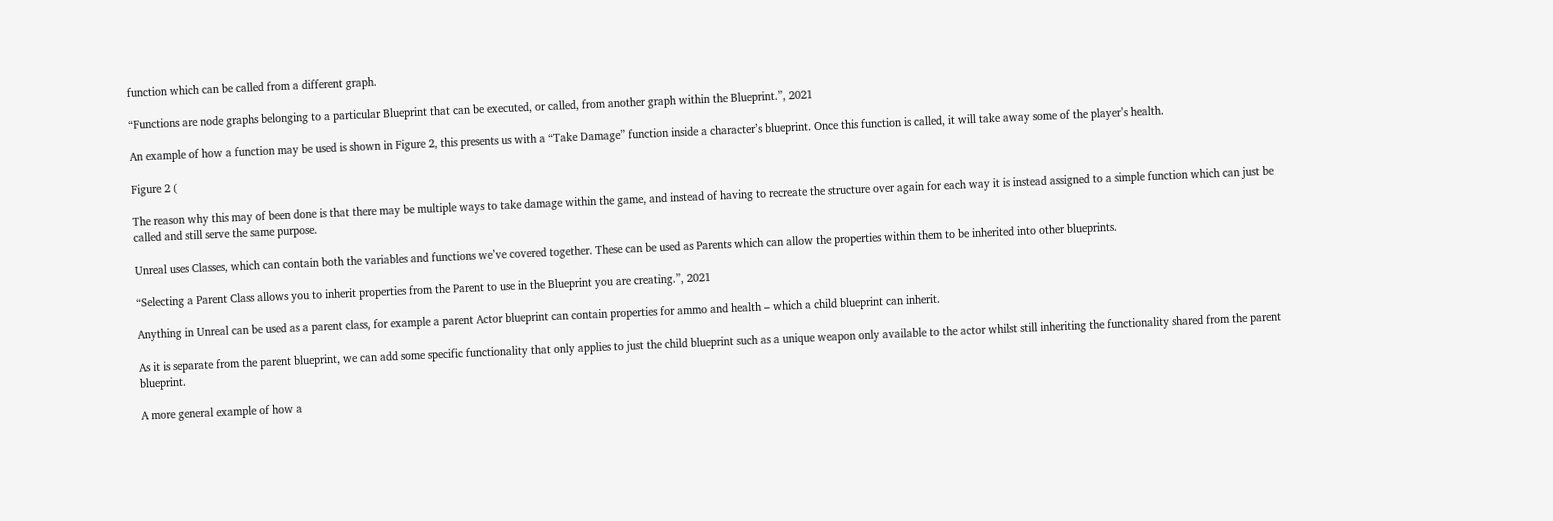function which can be called from a different graph.

“Functions are node graphs belonging to a particular Blueprint that can be executed, or called, from another graph within the Blueprint.”, 2021

An example of how a function may be used is shown in Figure 2, this presents us with a “Take Damage” function inside a character’s blueprint. Once this function is called, it will take away some of the player’s health.

Figure 2 (

The reason why this may of been done is that there may be multiple ways to take damage within the game, and instead of having to recreate the structure over again for each way it is instead assigned to a simple function which can just be called and still serve the same purpose.

Unreal uses Classes, which can contain both the variables and functions we’ve covered together. These can be used as Parents which can allow the properties within them to be inherited into other blueprints.

“Selecting a Parent Class allows you to inherit properties from the Parent to use in the Blueprint you are creating.”, 2021

Anything in Unreal can be used as a parent class, for example a parent Actor blueprint can contain properties for ammo and health – which a child blueprint can inherit.

As it is separate from the parent blueprint, we can add some specific functionality that only applies to just the child blueprint such as a unique weapon only available to the actor whilst still inheriting the functionality shared from the parent blueprint.

A more general example of how a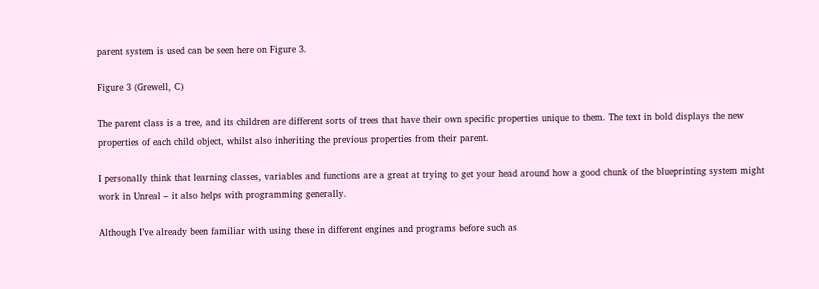parent system is used can be seen here on Figure 3.

Figure 3 (Grewell, C)

The parent class is a tree, and its children are different sorts of trees that have their own specific properties unique to them. The text in bold displays the new properties of each child object, whilst also inheriting the previous properties from their parent.

I personally think that learning classes, variables and functions are a great at trying to get your head around how a good chunk of the blueprinting system might work in Unreal – it also helps with programming generally.

Although I’ve already been familiar with using these in different engines and programs before such as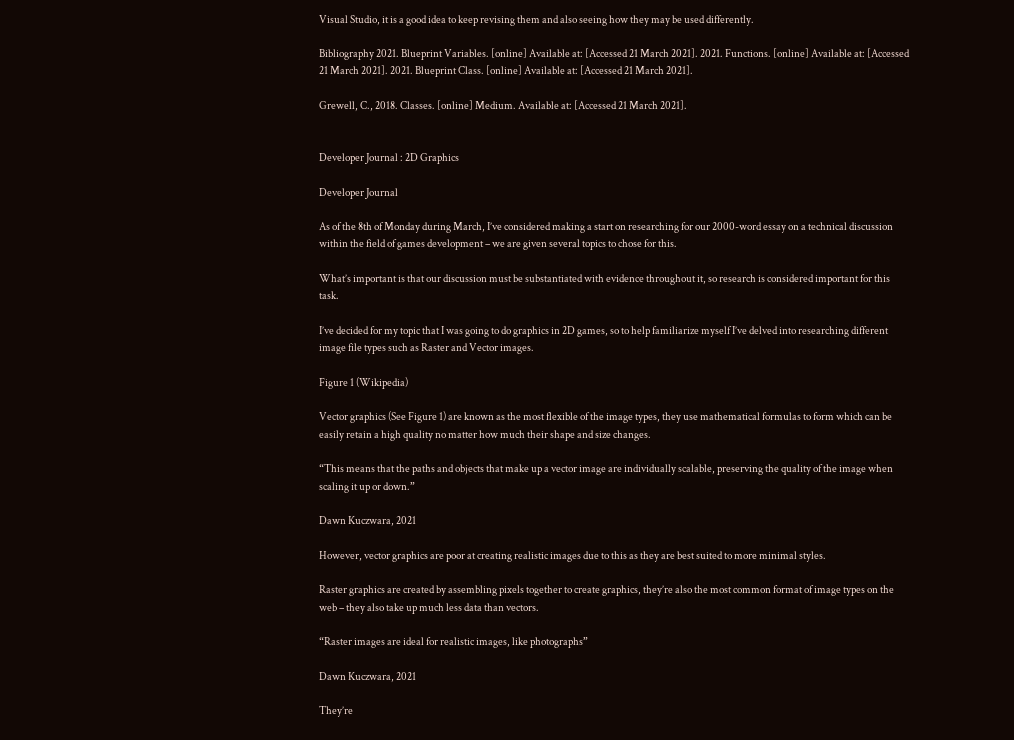Visual Studio, it is a good idea to keep revising them and also seeing how they may be used differently.

Bibliography 2021. Blueprint Variables. [online] Available at: [Accessed 21 March 2021]. 2021. Functions. [online] Available at: [Accessed 21 March 2021]. 2021. Blueprint Class. [online] Available at: [Accessed 21 March 2021].

Grewell, C., 2018. Classes. [online] Medium. Available at: [Accessed 21 March 2021].


Developer Journal : 2D Graphics

Developer Journal

As of the 8th of Monday during March, I’ve considered making a start on researching for our 2000-word essay on a technical discussion within the field of games development – we are given several topics to chose for this.

What’s important is that our discussion must be substantiated with evidence throughout it, so research is considered important for this task.

I’ve decided for my topic that I was going to do graphics in 2D games, so to help familiarize myself I’ve delved into researching different image file types such as Raster and Vector images.

Figure 1 (Wikipedia)

Vector graphics (See Figure 1) are known as the most flexible of the image types, they use mathematical formulas to form which can be easily retain a high quality no matter how much their shape and size changes.

“This means that the paths and objects that make up a vector image are individually scalable, preserving the quality of the image when scaling it up or down.”

Dawn Kuczwara, 2021

However, vector graphics are poor at creating realistic images due to this as they are best suited to more minimal styles.

Raster graphics are created by assembling pixels together to create graphics, they’re also the most common format of image types on the web – they also take up much less data than vectors.

“Raster images are ideal for realistic images, like photographs”

Dawn Kuczwara, 2021

They’re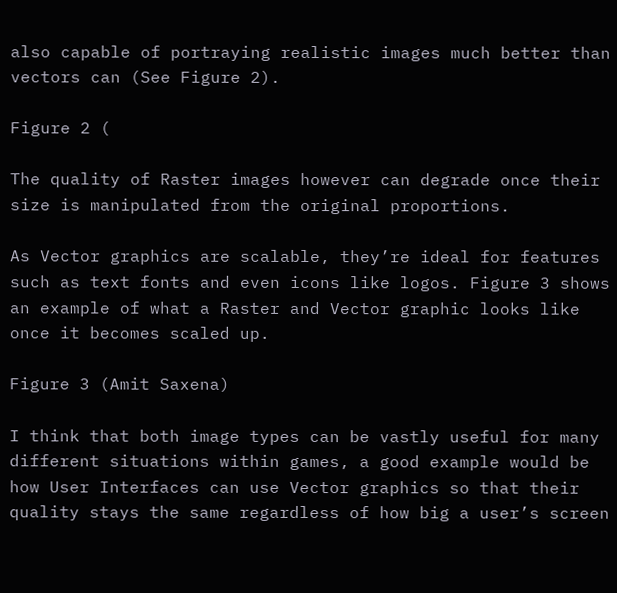also capable of portraying realistic images much better than vectors can (See Figure 2).

Figure 2 (

The quality of Raster images however can degrade once their size is manipulated from the original proportions.

As Vector graphics are scalable, they’re ideal for features such as text fonts and even icons like logos. Figure 3 shows an example of what a Raster and Vector graphic looks like once it becomes scaled up.

Figure 3 (Amit Saxena)

I think that both image types can be vastly useful for many different situations within games, a good example would be how User Interfaces can use Vector graphics so that their quality stays the same regardless of how big a user’s screen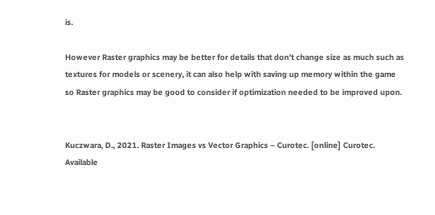is.

However Raster graphics may be better for details that don’t change size as much such as textures for models or scenery, it can also help with saving up memory within the game so Raster graphics may be good to consider if optimization needed to be improved upon.


Kuczwara, D., 2021. Raster Images vs Vector Graphics – Curotec. [online] Curotec. Available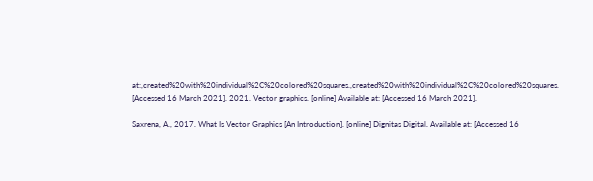at:,created%20with%20individual%2C%20colored%20squares.,created%20with%20individual%2C%20colored%20squares. [Accessed 16 March 2021]. 2021. Vector graphics. [online] Available at: [Accessed 16 March 2021].

Saxrena, A., 2017. What Is Vector Graphics [An Introduction]. [online] Dignitas Digital. Available at: [Accessed 16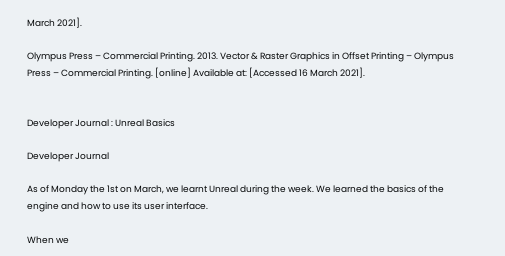March 2021].

Olympus Press – Commercial Printing. 2013. Vector & Raster Graphics in Offset Printing – Olympus Press – Commercial Printing. [online] Available at: [Accessed 16 March 2021].


Developer Journal : Unreal Basics

Developer Journal

As of Monday the 1st on March, we learnt Unreal during the week. We learned the basics of the engine and how to use its user interface.

When we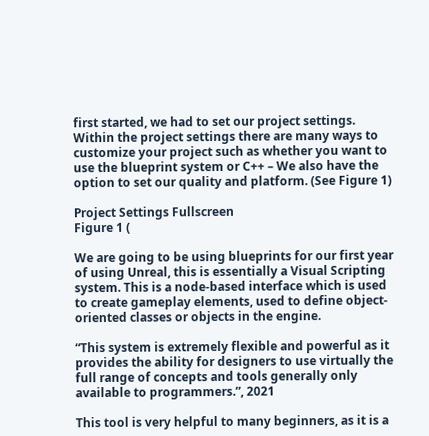first started, we had to set our project settings. Within the project settings there are many ways to customize your project such as whether you want to use the blueprint system or C++ – We also have the option to set our quality and platform. (See Figure 1)

Project Settings Fullscreen
Figure 1 (

We are going to be using blueprints for our first year of using Unreal, this is essentially a Visual Scripting system. This is a node-based interface which is used to create gameplay elements, used to define object-oriented classes or objects in the engine.

“This system is extremely flexible and powerful as it provides the ability for designers to use virtually the full range of concepts and tools generally only available to programmers.”, 2021

This tool is very helpful to many beginners, as it is a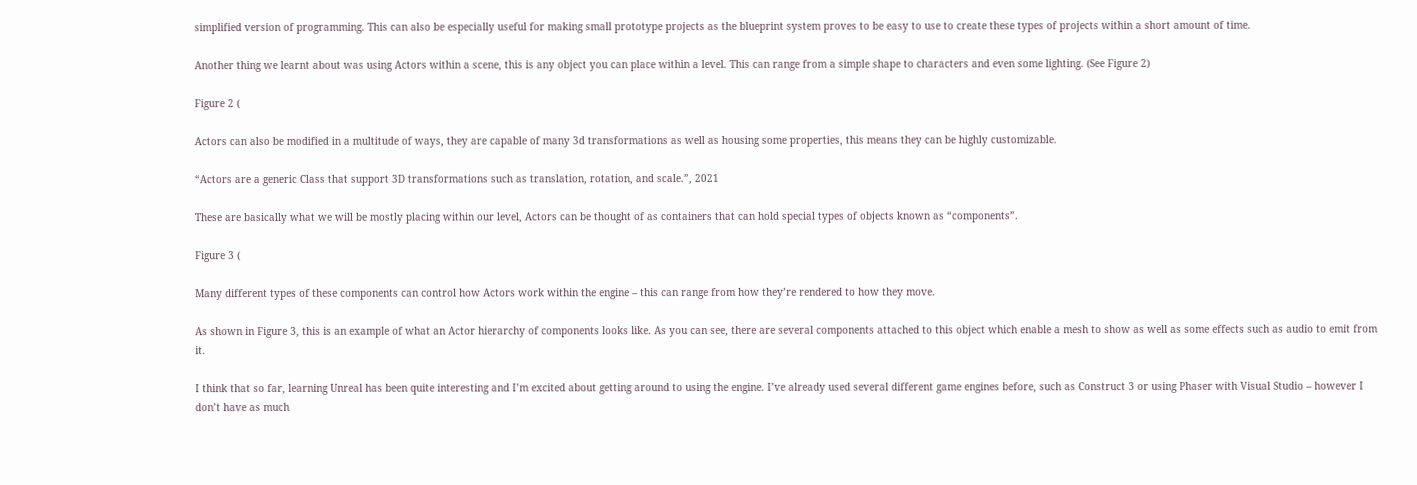simplified version of programming. This can also be especially useful for making small prototype projects as the blueprint system proves to be easy to use to create these types of projects within a short amount of time.

Another thing we learnt about was using Actors within a scene, this is any object you can place within a level. This can range from a simple shape to characters and even some lighting. (See Figure 2)

Figure 2 (

Actors can also be modified in a multitude of ways, they are capable of many 3d transformations as well as housing some properties, this means they can be highly customizable.

“Actors are a generic Class that support 3D transformations such as translation, rotation, and scale.”, 2021

These are basically what we will be mostly placing within our level, Actors can be thought of as containers that can hold special types of objects known as “components”.

Figure 3 (

Many different types of these components can control how Actors work within the engine – this can range from how they’re rendered to how they move.

As shown in Figure 3, this is an example of what an Actor hierarchy of components looks like. As you can see, there are several components attached to this object which enable a mesh to show as well as some effects such as audio to emit from it.

I think that so far, learning Unreal has been quite interesting and I’m excited about getting around to using the engine. I’ve already used several different game engines before, such as Construct 3 or using Phaser with Visual Studio – however I don’t have as much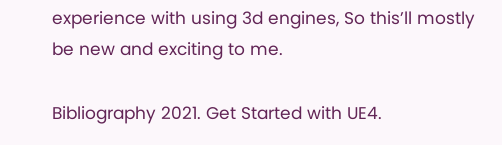experience with using 3d engines, So this’ll mostly be new and exciting to me.

Bibliography 2021. Get Started with UE4.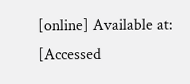[online] Available at: [Accessed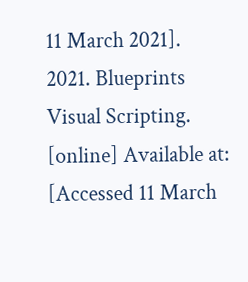11 March 2021]. 2021. Blueprints Visual Scripting. [online] Available at: [Accessed 11 March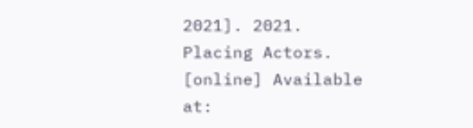2021]. 2021. Placing Actors. [online] Available at: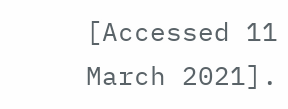[Accessed 11 March 2021].